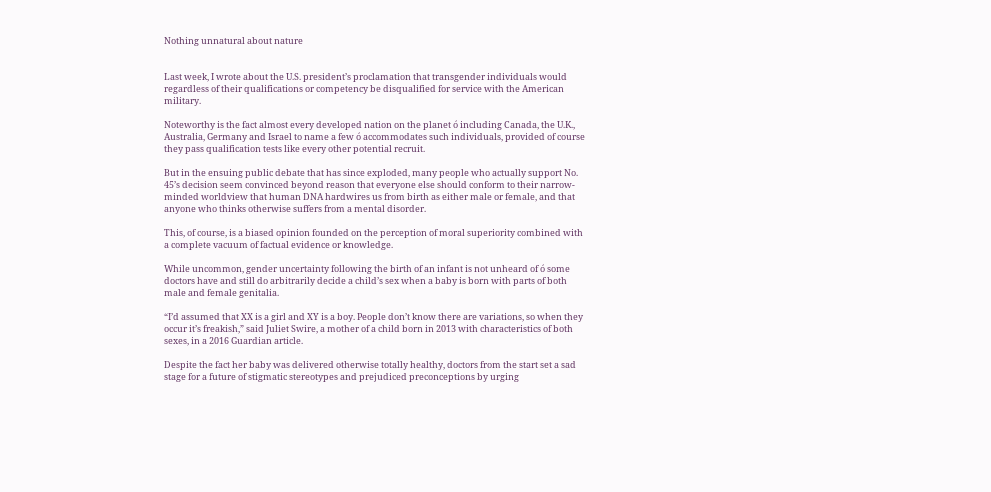Nothing unnatural about nature


Last week, I wrote about the U.S. president’s proclamation that transgender individuals would regardless of their qualifications or competency be disqualified for service with the American military.

Noteworthy is the fact almost every developed nation on the planet ó including Canada, the U.K., Australia, Germany and Israel to name a few ó accommodates such individuals, provided of course they pass qualification tests like every other potential recruit.

But in the ensuing public debate that has since exploded, many people who actually support No. 45’s decision seem convinced beyond reason that everyone else should conform to their narrow-minded worldview that human DNA hardwires us from birth as either male or female, and that anyone who thinks otherwise suffers from a mental disorder.

This, of course, is a biased opinion founded on the perception of moral superiority combined with a complete vacuum of factual evidence or knowledge.

While uncommon, gender uncertainty following the birth of an infant is not unheard of ó some doctors have and still do arbitrarily decide a child’s sex when a baby is born with parts of both male and female genitalia.

“I’d assumed that XX is a girl and XY is a boy. People don’t know there are variations, so when they occur it’s freakish,” said Juliet Swire, a mother of a child born in 2013 with characteristics of both sexes, in a 2016 Guardian article.

Despite the fact her baby was delivered otherwise totally healthy, doctors from the start set a sad stage for a future of stigmatic stereotypes and prejudiced preconceptions by urging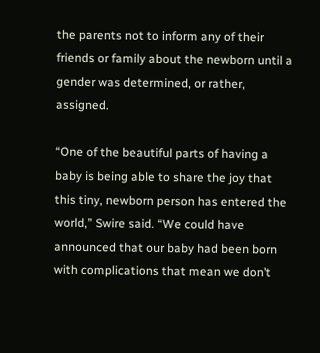the parents not to inform any of their friends or family about the newborn until a gender was determined, or rather, assigned.

“One of the beautiful parts of having a baby is being able to share the joy that this tiny, newborn person has entered the world,” Swire said. “We could have announced that our baby had been born with complications that mean we don’t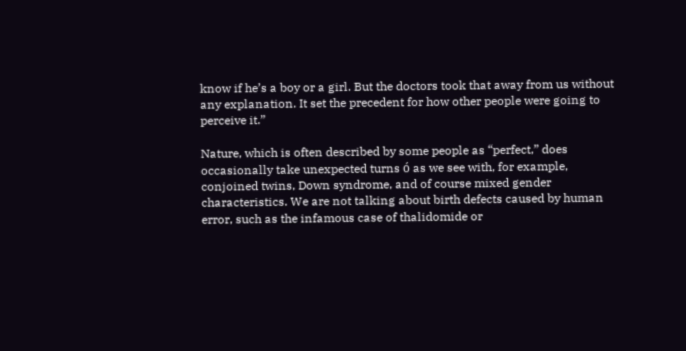know if he’s a boy or a girl. But the doctors took that away from us without any explanation. It set the precedent for how other people were going to perceive it.”

Nature, which is often described by some people as “perfect,” does occasionally take unexpected turns ó as we see with, for example, conjoined twins, Down syndrome, and of course mixed gender characteristics. We are not talking about birth defects caused by human error, such as the infamous case of thalidomide or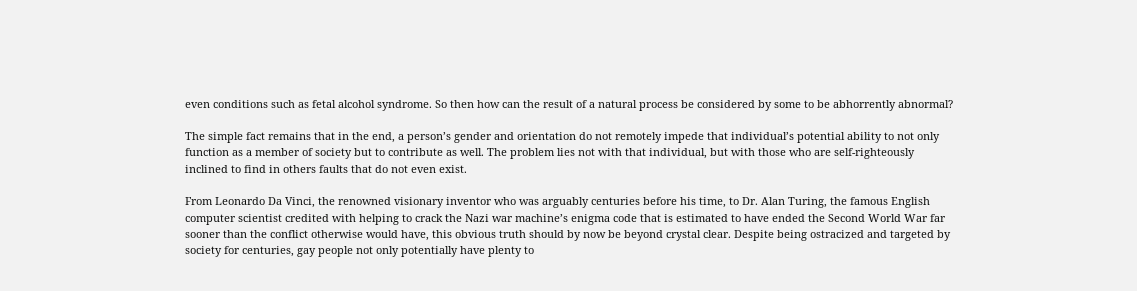even conditions such as fetal alcohol syndrome. So then how can the result of a natural process be considered by some to be abhorrently abnormal?

The simple fact remains that in the end, a person’s gender and orientation do not remotely impede that individual’s potential ability to not only function as a member of society but to contribute as well. The problem lies not with that individual, but with those who are self-righteously inclined to find in others faults that do not even exist.

From Leonardo Da Vinci, the renowned visionary inventor who was arguably centuries before his time, to Dr. Alan Turing, the famous English computer scientist credited with helping to crack the Nazi war machine’s enigma code that is estimated to have ended the Second World War far sooner than the conflict otherwise would have, this obvious truth should by now be beyond crystal clear. Despite being ostracized and targeted by society for centuries, gay people not only potentially have plenty to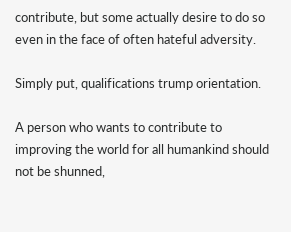contribute, but some actually desire to do so even in the face of often hateful adversity.

Simply put, qualifications trump orientation.

A person who wants to contribute to improving the world for all humankind should not be shunned,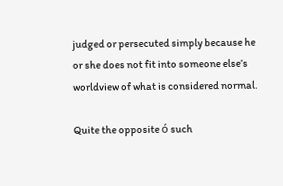judged or persecuted simply because he or she does not fit into someone else’s worldview of what is considered normal.

Quite the opposite ó such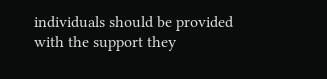individuals should be provided with the support they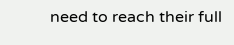need to reach their full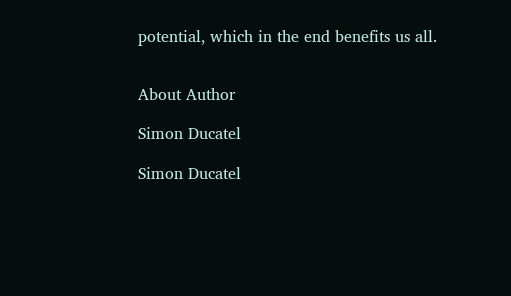potential, which in the end benefits us all.


About Author

Simon Ducatel

Simon Ducatel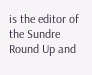is the editor of the Sundre Round Up and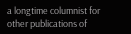a longtime columnist for other publications of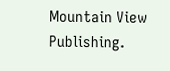Mountain View Publishing.